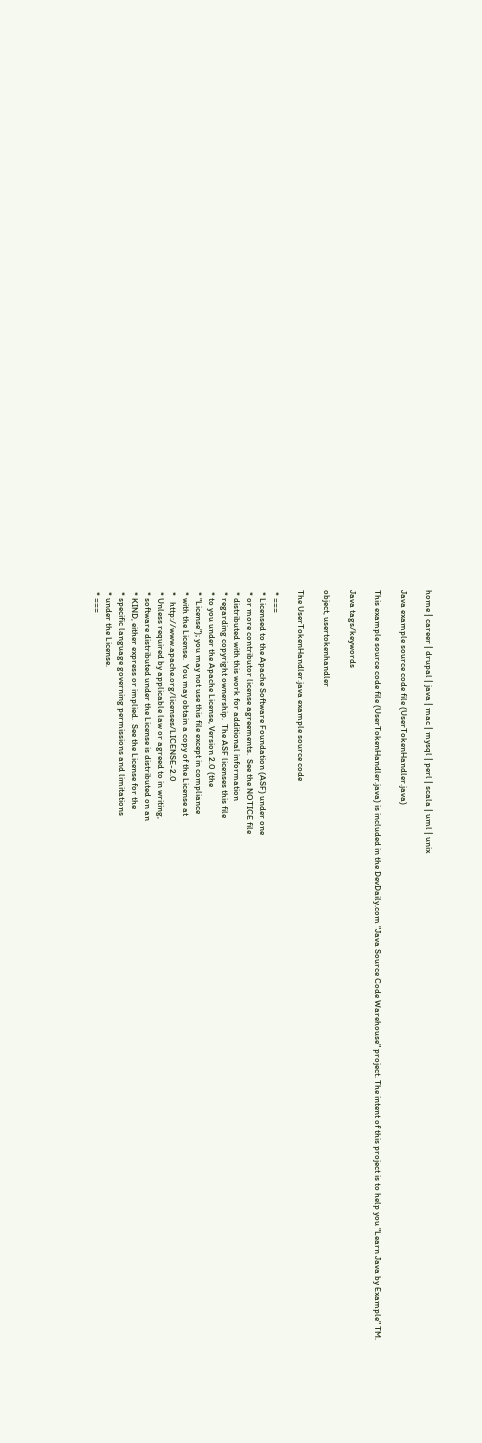home | career | drupal | java | mac | mysql | perl | scala | uml | unix

Java example source code file (UserTokenHandler.java)

This example source code file (UserTokenHandler.java) is included in the DevDaily.com "Java Source Code Warehouse" project. The intent of this project is to help you "Learn Java by Example" TM.

Java tags/keywords

object, usertokenhandler

The UserTokenHandler.java example source code

 * ===
 * Licensed to the Apache Software Foundation (ASF) under one
 * or more contributor license agreements.  See the NOTICE file
 * distributed with this work for additional information
 * regarding copyright ownership.  The ASF licenses this file
 * to you under the Apache License, Version 2.0 (the
 * "License"); you may not use this file except in compliance
 * with the License.  You may obtain a copy of the License at
 *   http://www.apache.org/licenses/LICENSE-2.0
 * Unless required by applicable law or agreed to in writing,
 * software distributed under the License is distributed on an
 * KIND, either express or implied.  See the License for the
 * specific language governing permissions and limitations
 * under the License.
 * ===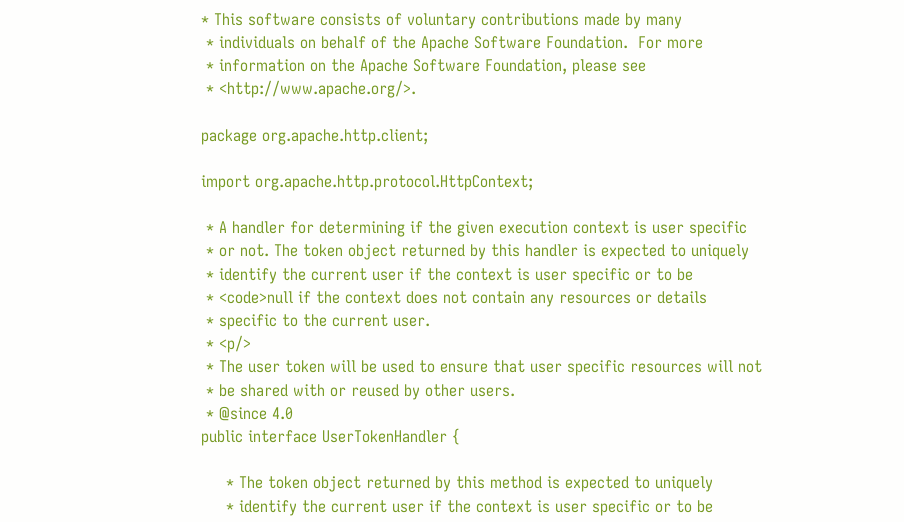* This software consists of voluntary contributions made by many
 * individuals on behalf of the Apache Software Foundation.  For more
 * information on the Apache Software Foundation, please see
 * <http://www.apache.org/>.

package org.apache.http.client;

import org.apache.http.protocol.HttpContext;

 * A handler for determining if the given execution context is user specific
 * or not. The token object returned by this handler is expected to uniquely
 * identify the current user if the context is user specific or to be
 * <code>null if the context does not contain any resources or details
 * specific to the current user.
 * <p/>
 * The user token will be used to ensure that user specific resources will not
 * be shared with or reused by other users.
 * @since 4.0
public interface UserTokenHandler {

     * The token object returned by this method is expected to uniquely
     * identify the current user if the context is user specific or to be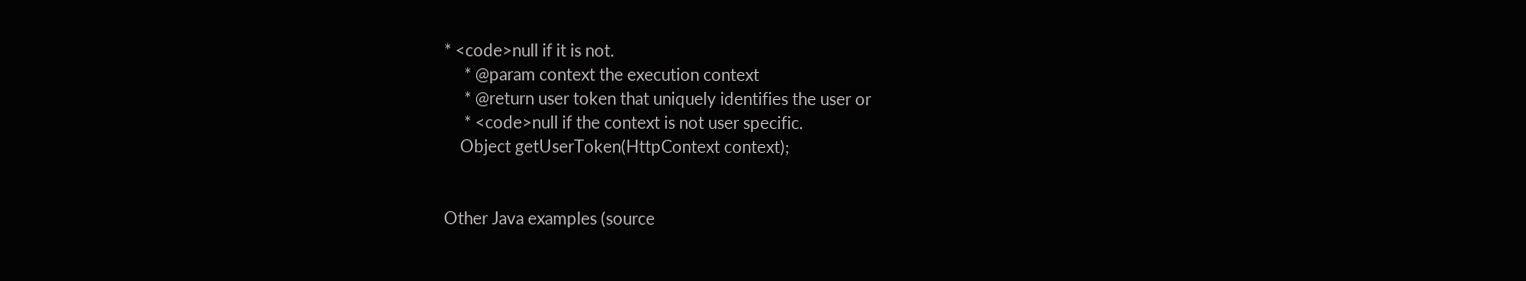* <code>null if it is not.
     * @param context the execution context
     * @return user token that uniquely identifies the user or
     * <code>null if the context is not user specific.
    Object getUserToken(HttpContext context);


Other Java examples (source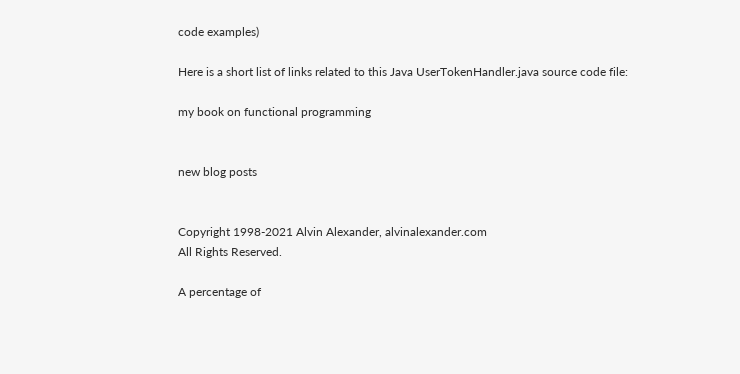code examples)

Here is a short list of links related to this Java UserTokenHandler.java source code file:

my book on functional programming


new blog posts


Copyright 1998-2021 Alvin Alexander, alvinalexander.com
All Rights Reserved.

A percentage of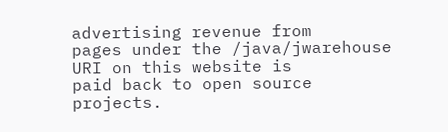advertising revenue from
pages under the /java/jwarehouse URI on this website is
paid back to open source projects.